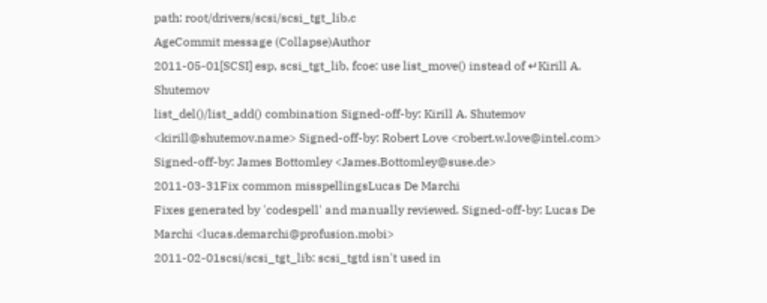path: root/drivers/scsi/scsi_tgt_lib.c
AgeCommit message (Collapse)Author
2011-05-01[SCSI] esp, scsi_tgt_lib, fcoe: use list_move() instead of ↵Kirill A. Shutemov
list_del()/list_add() combination Signed-off-by: Kirill A. Shutemov <kirill@shutemov.name> Signed-off-by: Robert Love <robert.w.love@intel.com> Signed-off-by: James Bottomley <James.Bottomley@suse.de>
2011-03-31Fix common misspellingsLucas De Marchi
Fixes generated by 'codespell' and manually reviewed. Signed-off-by: Lucas De Marchi <lucas.demarchi@profusion.mobi>
2011-02-01scsi/scsi_tgt_lib: scsi_tgtd isn't used in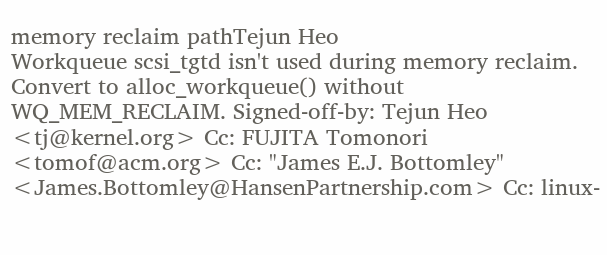memory reclaim pathTejun Heo
Workqueue scsi_tgtd isn't used during memory reclaim. Convert to alloc_workqueue() without WQ_MEM_RECLAIM. Signed-off-by: Tejun Heo <tj@kernel.org> Cc: FUJITA Tomonori <tomof@acm.org> Cc: "James E.J. Bottomley" <James.Bottomley@HansenPartnership.com> Cc: linux-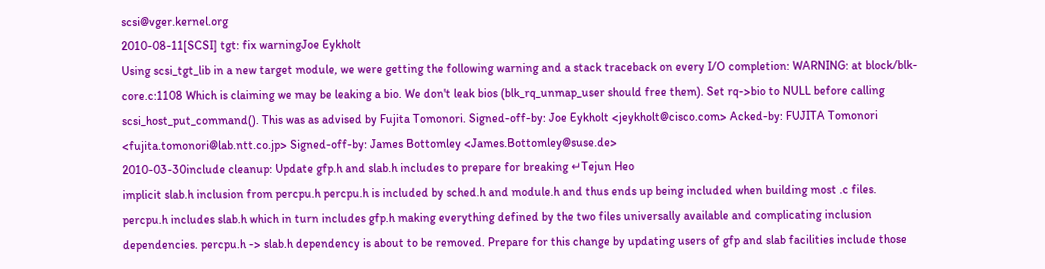scsi@vger.kernel.org
2010-08-11[SCSI] tgt: fix warningJoe Eykholt
Using scsi_tgt_lib in a new target module, we were getting the following warning and a stack traceback on every I/O completion: WARNING: at block/blk-core.c:1108 Which is claiming we may be leaking a bio. We don't leak bios (blk_rq_unmap_user should free them). Set rq->bio to NULL before calling scsi_host_put_command(). This was as advised by Fujita Tomonori. Signed-off-by: Joe Eykholt <jeykholt@cisco.com> Acked-by: FUJITA Tomonori <fujita.tomonori@lab.ntt.co.jp> Signed-off-by: James Bottomley <James.Bottomley@suse.de>
2010-03-30include cleanup: Update gfp.h and slab.h includes to prepare for breaking ↵Tejun Heo
implicit slab.h inclusion from percpu.h percpu.h is included by sched.h and module.h and thus ends up being included when building most .c files. percpu.h includes slab.h which in turn includes gfp.h making everything defined by the two files universally available and complicating inclusion dependencies. percpu.h -> slab.h dependency is about to be removed. Prepare for this change by updating users of gfp and slab facilities include those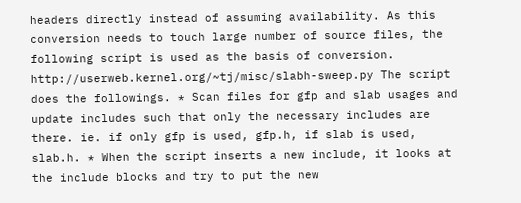headers directly instead of assuming availability. As this conversion needs to touch large number of source files, the following script is used as the basis of conversion. http://userweb.kernel.org/~tj/misc/slabh-sweep.py The script does the followings. * Scan files for gfp and slab usages and update includes such that only the necessary includes are there. ie. if only gfp is used, gfp.h, if slab is used, slab.h. * When the script inserts a new include, it looks at the include blocks and try to put the new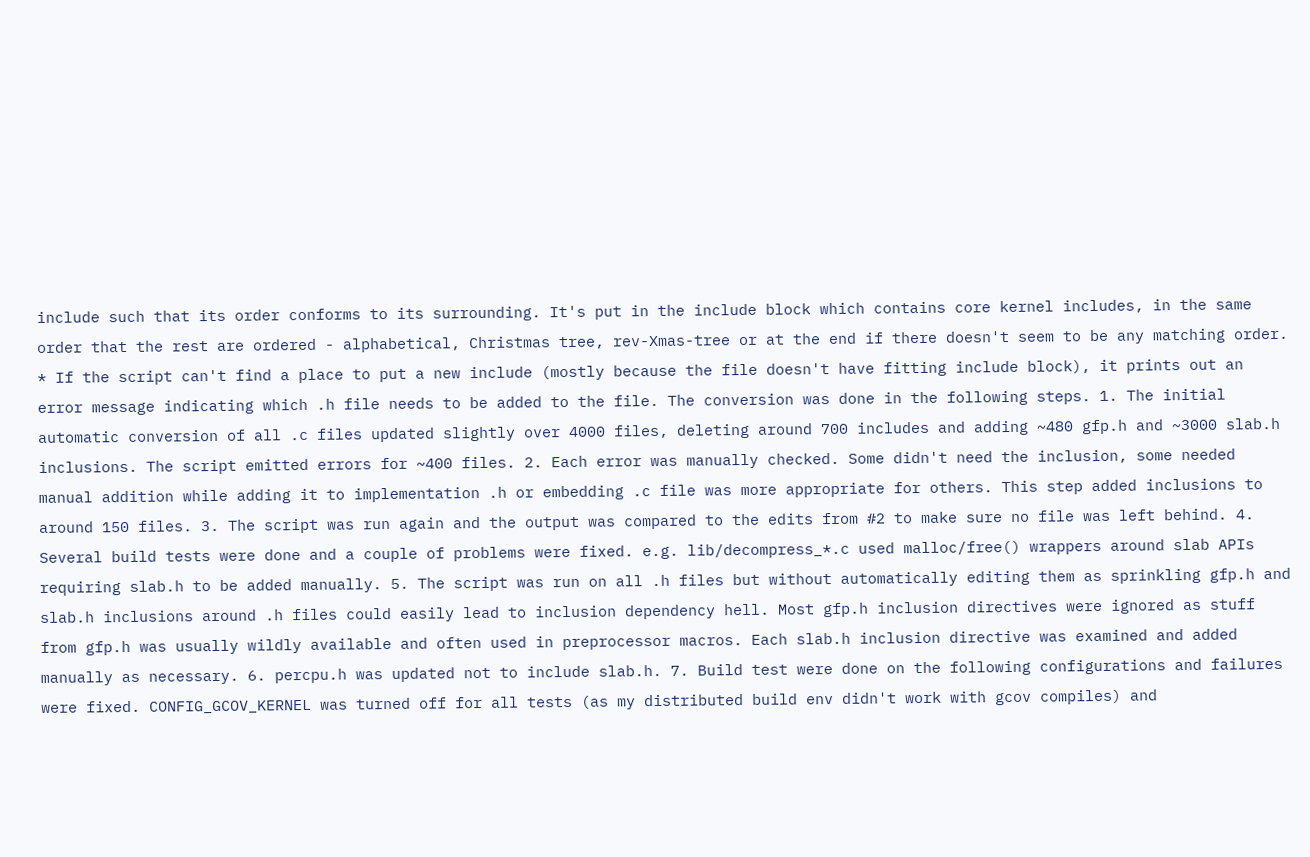include such that its order conforms to its surrounding. It's put in the include block which contains core kernel includes, in the same order that the rest are ordered - alphabetical, Christmas tree, rev-Xmas-tree or at the end if there doesn't seem to be any matching order. * If the script can't find a place to put a new include (mostly because the file doesn't have fitting include block), it prints out an error message indicating which .h file needs to be added to the file. The conversion was done in the following steps. 1. The initial automatic conversion of all .c files updated slightly over 4000 files, deleting around 700 includes and adding ~480 gfp.h and ~3000 slab.h inclusions. The script emitted errors for ~400 files. 2. Each error was manually checked. Some didn't need the inclusion, some needed manual addition while adding it to implementation .h or embedding .c file was more appropriate for others. This step added inclusions to around 150 files. 3. The script was run again and the output was compared to the edits from #2 to make sure no file was left behind. 4. Several build tests were done and a couple of problems were fixed. e.g. lib/decompress_*.c used malloc/free() wrappers around slab APIs requiring slab.h to be added manually. 5. The script was run on all .h files but without automatically editing them as sprinkling gfp.h and slab.h inclusions around .h files could easily lead to inclusion dependency hell. Most gfp.h inclusion directives were ignored as stuff from gfp.h was usually wildly available and often used in preprocessor macros. Each slab.h inclusion directive was examined and added manually as necessary. 6. percpu.h was updated not to include slab.h. 7. Build test were done on the following configurations and failures were fixed. CONFIG_GCOV_KERNEL was turned off for all tests (as my distributed build env didn't work with gcov compiles) and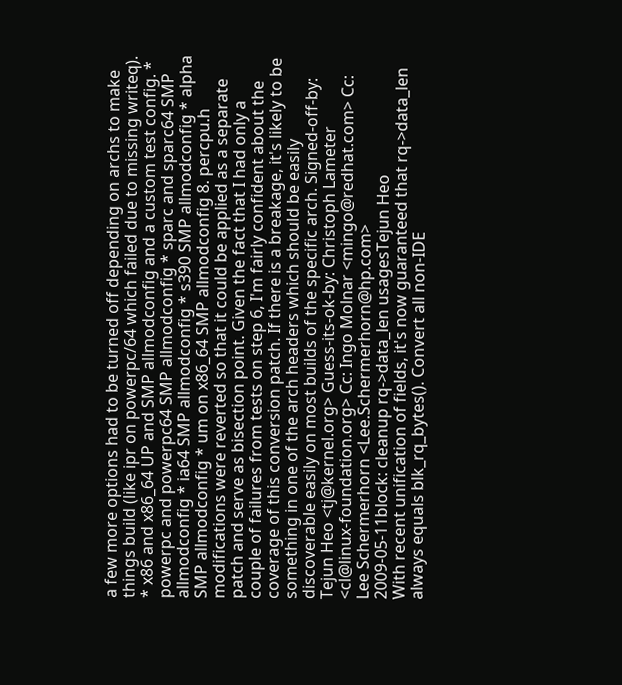a few more options had to be turned off depending on archs to make things build (like ipr on powerpc/64 which failed due to missing writeq). * x86 and x86_64 UP and SMP allmodconfig and a custom test config. * powerpc and powerpc64 SMP allmodconfig * sparc and sparc64 SMP allmodconfig * ia64 SMP allmodconfig * s390 SMP allmodconfig * alpha SMP allmodconfig * um on x86_64 SMP allmodconfig 8. percpu.h modifications were reverted so that it could be applied as a separate patch and serve as bisection point. Given the fact that I had only a couple of failures from tests on step 6, I'm fairly confident about the coverage of this conversion patch. If there is a breakage, it's likely to be something in one of the arch headers which should be easily discoverable easily on most builds of the specific arch. Signed-off-by: Tejun Heo <tj@kernel.org> Guess-its-ok-by: Christoph Lameter <cl@linux-foundation.org> Cc: Ingo Molnar <mingo@redhat.com> Cc: Lee Schermerhorn <Lee.Schermerhorn@hp.com>
2009-05-11block: cleanup rq->data_len usagesTejun Heo
With recent unification of fields, it's now guaranteed that rq->data_len always equals blk_rq_bytes(). Convert all non-IDE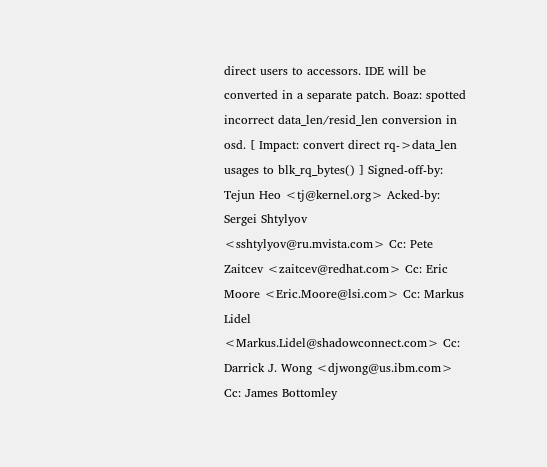direct users to accessors. IDE will be converted in a separate patch. Boaz: spotted incorrect data_len/resid_len conversion in osd. [ Impact: convert direct rq->data_len usages to blk_rq_bytes() ] Signed-off-by: Tejun Heo <tj@kernel.org> Acked-by: Sergei Shtylyov <sshtylyov@ru.mvista.com> Cc: Pete Zaitcev <zaitcev@redhat.com> Cc: Eric Moore <Eric.Moore@lsi.com> Cc: Markus Lidel <Markus.Lidel@shadowconnect.com> Cc: Darrick J. Wong <djwong@us.ibm.com> Cc: James Bottomley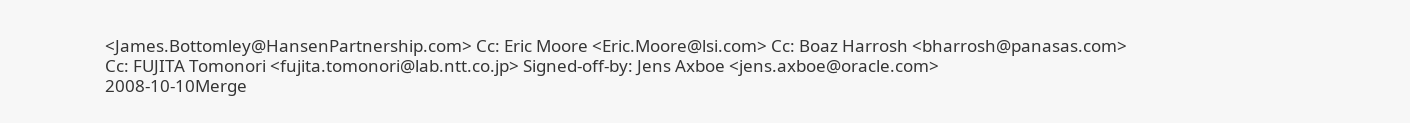<James.Bottomley@HansenPartnership.com> Cc: Eric Moore <Eric.Moore@lsi.com> Cc: Boaz Harrosh <bharrosh@panasas.com> Cc: FUJITA Tomonori <fujita.tomonori@lab.ntt.co.jp> Signed-off-by: Jens Axboe <jens.axboe@oracle.com>
2008-10-10Merge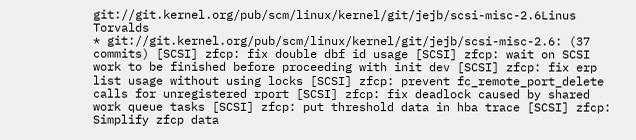git://git.kernel.org/pub/scm/linux/kernel/git/jejb/scsi-misc-2.6Linus Torvalds
* git://git.kernel.org/pub/scm/linux/kernel/git/jejb/scsi-misc-2.6: (37 commits) [SCSI] zfcp: fix double dbf id usage [SCSI] zfcp: wait on SCSI work to be finished before proceeding with init dev [SCSI] zfcp: fix erp list usage without using locks [SCSI] zfcp: prevent fc_remote_port_delete calls for unregistered rport [SCSI] zfcp: fix deadlock caused by shared work queue tasks [SCSI] zfcp: put threshold data in hba trace [SCSI] zfcp: Simplify zfcp data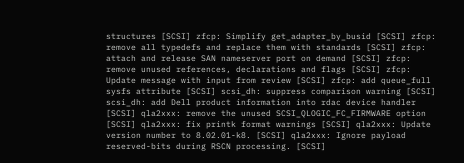structures [SCSI] zfcp: Simplify get_adapter_by_busid [SCSI] zfcp: remove all typedefs and replace them with standards [SCSI] zfcp: attach and release SAN nameserver port on demand [SCSI] zfcp: remove unused references, declarations and flags [SCSI] zfcp: Update message with input from review [SCSI] zfcp: add queue_full sysfs attribute [SCSI] scsi_dh: suppress comparison warning [SCSI] scsi_dh: add Dell product information into rdac device handler [SCSI] qla2xxx: remove the unused SCSI_QLOGIC_FC_FIRMWARE option [SCSI] qla2xxx: fix printk format warnings [SCSI] qla2xxx: Update version number to 8.02.01-k8. [SCSI] qla2xxx: Ignore payload reserved-bits during RSCN processing. [SCSI]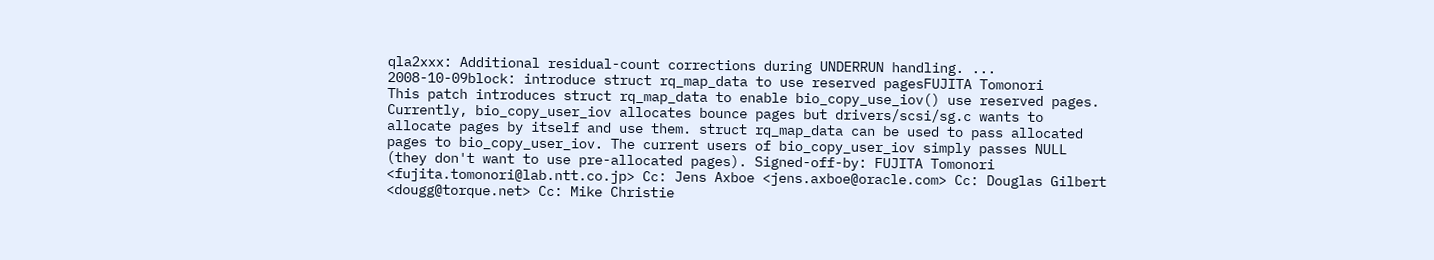qla2xxx: Additional residual-count corrections during UNDERRUN handling. ...
2008-10-09block: introduce struct rq_map_data to use reserved pagesFUJITA Tomonori
This patch introduces struct rq_map_data to enable bio_copy_use_iov() use reserved pages. Currently, bio_copy_user_iov allocates bounce pages but drivers/scsi/sg.c wants to allocate pages by itself and use them. struct rq_map_data can be used to pass allocated pages to bio_copy_user_iov. The current users of bio_copy_user_iov simply passes NULL (they don't want to use pre-allocated pages). Signed-off-by: FUJITA Tomonori <fujita.tomonori@lab.ntt.co.jp> Cc: Jens Axboe <jens.axboe@oracle.com> Cc: Douglas Gilbert <dougg@torque.net> Cc: Mike Christie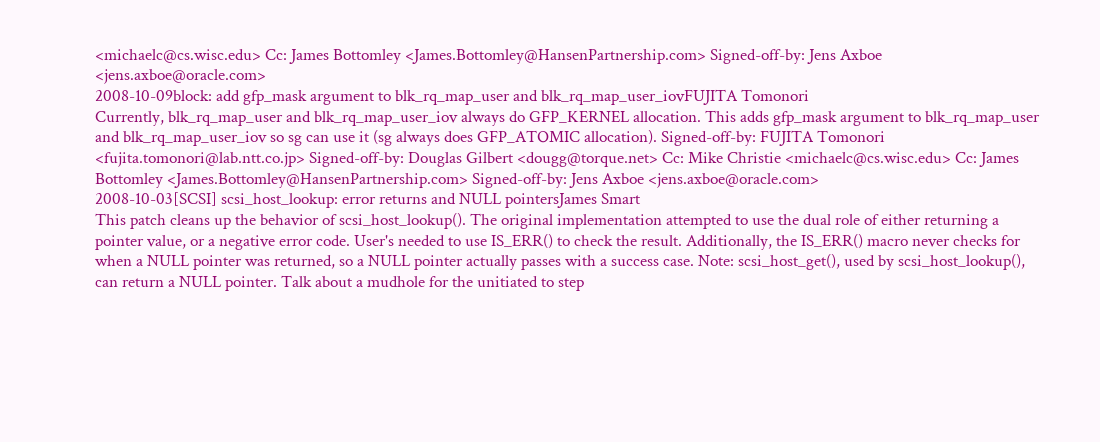<michaelc@cs.wisc.edu> Cc: James Bottomley <James.Bottomley@HansenPartnership.com> Signed-off-by: Jens Axboe <jens.axboe@oracle.com>
2008-10-09block: add gfp_mask argument to blk_rq_map_user and blk_rq_map_user_iovFUJITA Tomonori
Currently, blk_rq_map_user and blk_rq_map_user_iov always do GFP_KERNEL allocation. This adds gfp_mask argument to blk_rq_map_user and blk_rq_map_user_iov so sg can use it (sg always does GFP_ATOMIC allocation). Signed-off-by: FUJITA Tomonori <fujita.tomonori@lab.ntt.co.jp> Signed-off-by: Douglas Gilbert <dougg@torque.net> Cc: Mike Christie <michaelc@cs.wisc.edu> Cc: James Bottomley <James.Bottomley@HansenPartnership.com> Signed-off-by: Jens Axboe <jens.axboe@oracle.com>
2008-10-03[SCSI] scsi_host_lookup: error returns and NULL pointersJames Smart
This patch cleans up the behavior of scsi_host_lookup(). The original implementation attempted to use the dual role of either returning a pointer value, or a negative error code. User's needed to use IS_ERR() to check the result. Additionally, the IS_ERR() macro never checks for when a NULL pointer was returned, so a NULL pointer actually passes with a success case. Note: scsi_host_get(), used by scsi_host_lookup(), can return a NULL pointer. Talk about a mudhole for the unitiated to step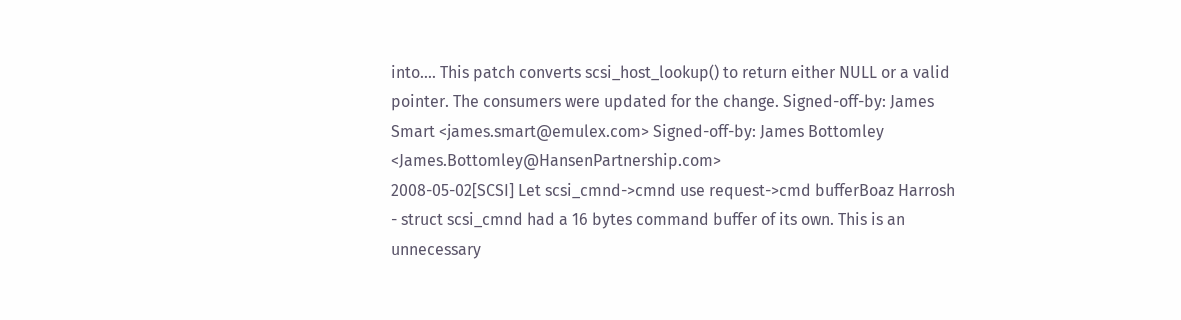into.... This patch converts scsi_host_lookup() to return either NULL or a valid pointer. The consumers were updated for the change. Signed-off-by: James Smart <james.smart@emulex.com> Signed-off-by: James Bottomley <James.Bottomley@HansenPartnership.com>
2008-05-02[SCSI] Let scsi_cmnd->cmnd use request->cmd bufferBoaz Harrosh
- struct scsi_cmnd had a 16 bytes command buffer of its own. This is an unnecessary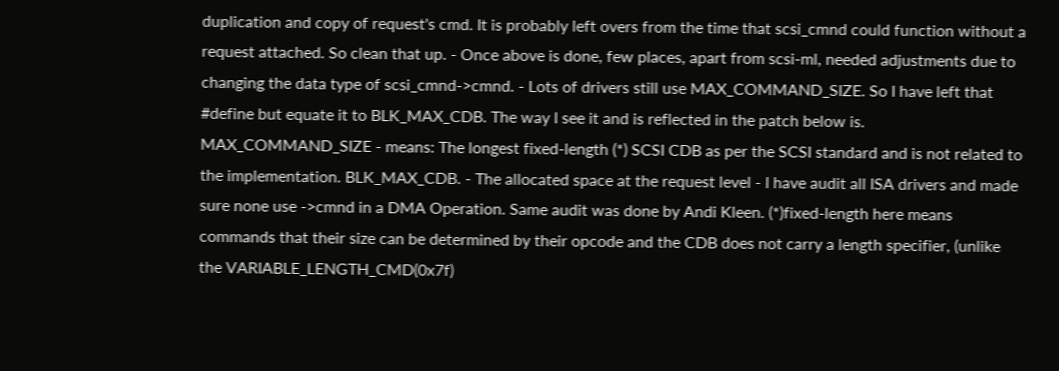duplication and copy of request's cmd. It is probably left overs from the time that scsi_cmnd could function without a request attached. So clean that up. - Once above is done, few places, apart from scsi-ml, needed adjustments due to changing the data type of scsi_cmnd->cmnd. - Lots of drivers still use MAX_COMMAND_SIZE. So I have left that #define but equate it to BLK_MAX_CDB. The way I see it and is reflected in the patch below is. MAX_COMMAND_SIZE - means: The longest fixed-length (*) SCSI CDB as per the SCSI standard and is not related to the implementation. BLK_MAX_CDB. - The allocated space at the request level - I have audit all ISA drivers and made sure none use ->cmnd in a DMA Operation. Same audit was done by Andi Kleen. (*)fixed-length here means commands that their size can be determined by their opcode and the CDB does not carry a length specifier, (unlike the VARIABLE_LENGTH_CMD(0x7f)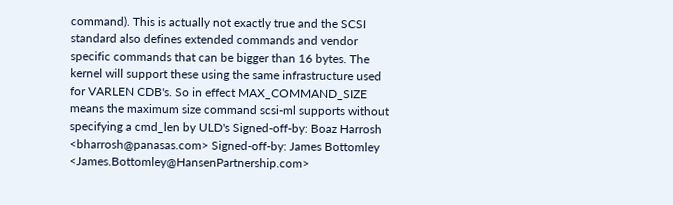command). This is actually not exactly true and the SCSI standard also defines extended commands and vendor specific commands that can be bigger than 16 bytes. The kernel will support these using the same infrastructure used for VARLEN CDB's. So in effect MAX_COMMAND_SIZE means the maximum size command scsi-ml supports without specifying a cmd_len by ULD's Signed-off-by: Boaz Harrosh <bharrosh@panasas.com> Signed-off-by: James Bottomley <James.Bottomley@HansenPartnership.com>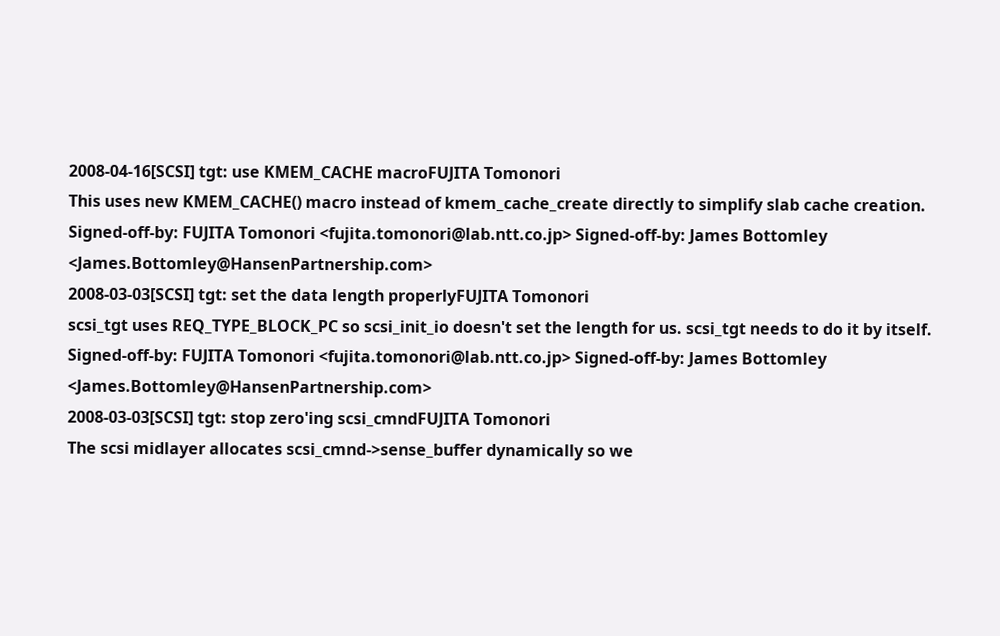2008-04-16[SCSI] tgt: use KMEM_CACHE macroFUJITA Tomonori
This uses new KMEM_CACHE() macro instead of kmem_cache_create directly to simplify slab cache creation. Signed-off-by: FUJITA Tomonori <fujita.tomonori@lab.ntt.co.jp> Signed-off-by: James Bottomley <James.Bottomley@HansenPartnership.com>
2008-03-03[SCSI] tgt: set the data length properlyFUJITA Tomonori
scsi_tgt uses REQ_TYPE_BLOCK_PC so scsi_init_io doesn't set the length for us. scsi_tgt needs to do it by itself. Signed-off-by: FUJITA Tomonori <fujita.tomonori@lab.ntt.co.jp> Signed-off-by: James Bottomley <James.Bottomley@HansenPartnership.com>
2008-03-03[SCSI] tgt: stop zero'ing scsi_cmndFUJITA Tomonori
The scsi midlayer allocates scsi_cmnd->sense_buffer dynamically so we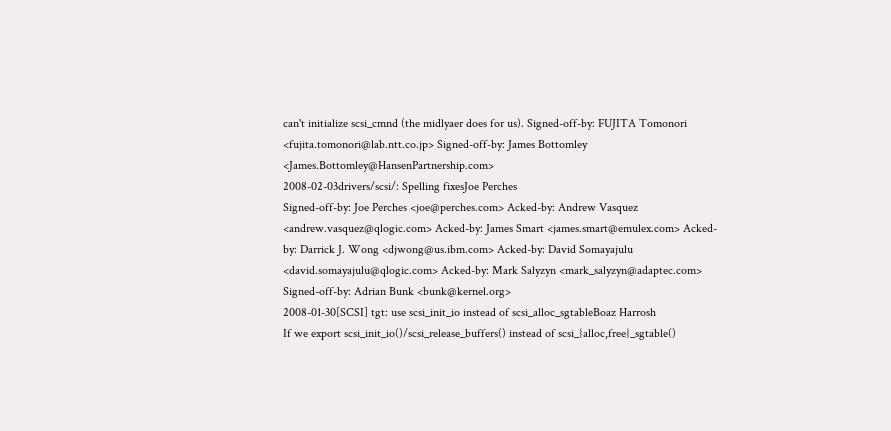can't initialize scsi_cmnd (the midlyaer does for us). Signed-off-by: FUJITA Tomonori <fujita.tomonori@lab.ntt.co.jp> Signed-off-by: James Bottomley <James.Bottomley@HansenPartnership.com>
2008-02-03drivers/scsi/: Spelling fixesJoe Perches
Signed-off-by: Joe Perches <joe@perches.com> Acked-by: Andrew Vasquez <andrew.vasquez@qlogic.com> Acked-by: James Smart <james.smart@emulex.com> Acked-by: Darrick J. Wong <djwong@us.ibm.com> Acked-by: David Somayajulu <david.somayajulu@qlogic.com> Acked-by: Mark Salyzyn <mark_salyzyn@adaptec.com> Signed-off-by: Adrian Bunk <bunk@kernel.org>
2008-01-30[SCSI] tgt: use scsi_init_io instead of scsi_alloc_sgtableBoaz Harrosh
If we export scsi_init_io()/scsi_release_buffers() instead of scsi_{alloc,free}_sgtable()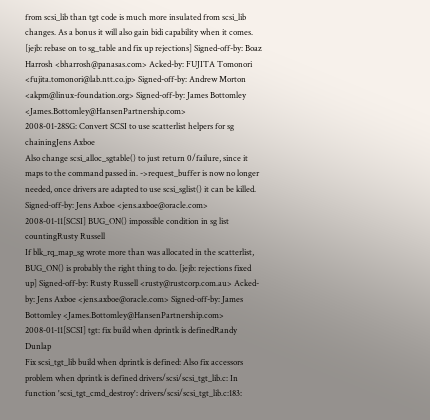from scsi_lib than tgt code is much more insulated from scsi_lib changes. As a bonus it will also gain bidi capability when it comes. [jejb: rebase on to sg_table and fix up rejections] Signed-off-by: Boaz Harrosh <bharrosh@panasas.com> Acked-by: FUJITA Tomonori <fujita.tomonori@lab.ntt.co.jp> Signed-off-by: Andrew Morton <akpm@linux-foundation.org> Signed-off-by: James Bottomley <James.Bottomley@HansenPartnership.com>
2008-01-28SG: Convert SCSI to use scatterlist helpers for sg chainingJens Axboe
Also change scsi_alloc_sgtable() to just return 0/failure, since it maps to the command passed in. ->request_buffer is now no longer needed, once drivers are adapted to use scsi_sglist() it can be killed. Signed-off-by: Jens Axboe <jens.axboe@oracle.com>
2008-01-11[SCSI] BUG_ON() impossible condition in sg list countingRusty Russell
If blk_rq_map_sg wrote more than was allocated in the scatterlist, BUG_ON() is probably the right thing to do. [jejb: rejections fixed up] Signed-off-by: Rusty Russell <rusty@rustcorp.com.au> Acked-by: Jens Axboe <jens.axboe@oracle.com> Signed-off-by: James Bottomley <James.Bottomley@HansenPartnership.com>
2008-01-11[SCSI] tgt: fix build when dprintk is definedRandy Dunlap
Fix scsi_tgt_lib build when dprintk is defined: Also fix accessors problem when dprintk is defined drivers/scsi/scsi_tgt_lib.c: In function 'scsi_tgt_cmd_destroy': drivers/scsi/scsi_tgt_lib.c:183: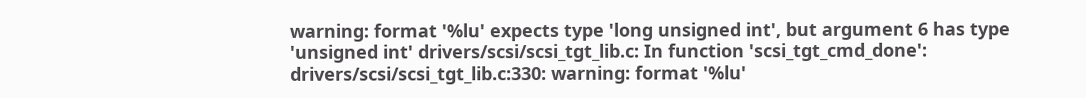warning: format '%lu' expects type 'long unsigned int', but argument 6 has type 'unsigned int' drivers/scsi/scsi_tgt_lib.c: In function 'scsi_tgt_cmd_done': drivers/scsi/scsi_tgt_lib.c:330: warning: format '%lu'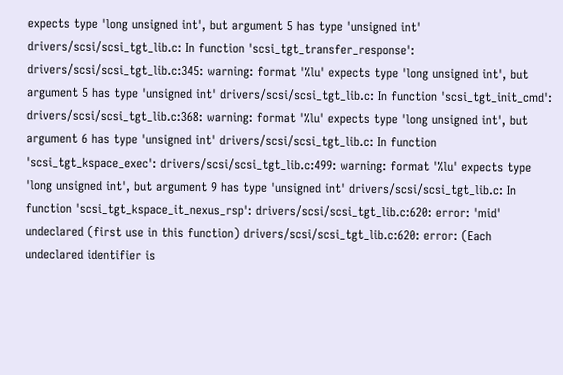expects type 'long unsigned int', but argument 5 has type 'unsigned int' drivers/scsi/scsi_tgt_lib.c: In function 'scsi_tgt_transfer_response': drivers/scsi/scsi_tgt_lib.c:345: warning: format '%lu' expects type 'long unsigned int', but argument 5 has type 'unsigned int' drivers/scsi/scsi_tgt_lib.c: In function 'scsi_tgt_init_cmd': drivers/scsi/scsi_tgt_lib.c:368: warning: format '%lu' expects type 'long unsigned int', but argument 6 has type 'unsigned int' drivers/scsi/scsi_tgt_lib.c: In function 'scsi_tgt_kspace_exec': drivers/scsi/scsi_tgt_lib.c:499: warning: format '%lu' expects type 'long unsigned int', but argument 9 has type 'unsigned int' drivers/scsi/scsi_tgt_lib.c: In function 'scsi_tgt_kspace_it_nexus_rsp': drivers/scsi/scsi_tgt_lib.c:620: error: 'mid' undeclared (first use in this function) drivers/scsi/scsi_tgt_lib.c:620: error: (Each undeclared identifier is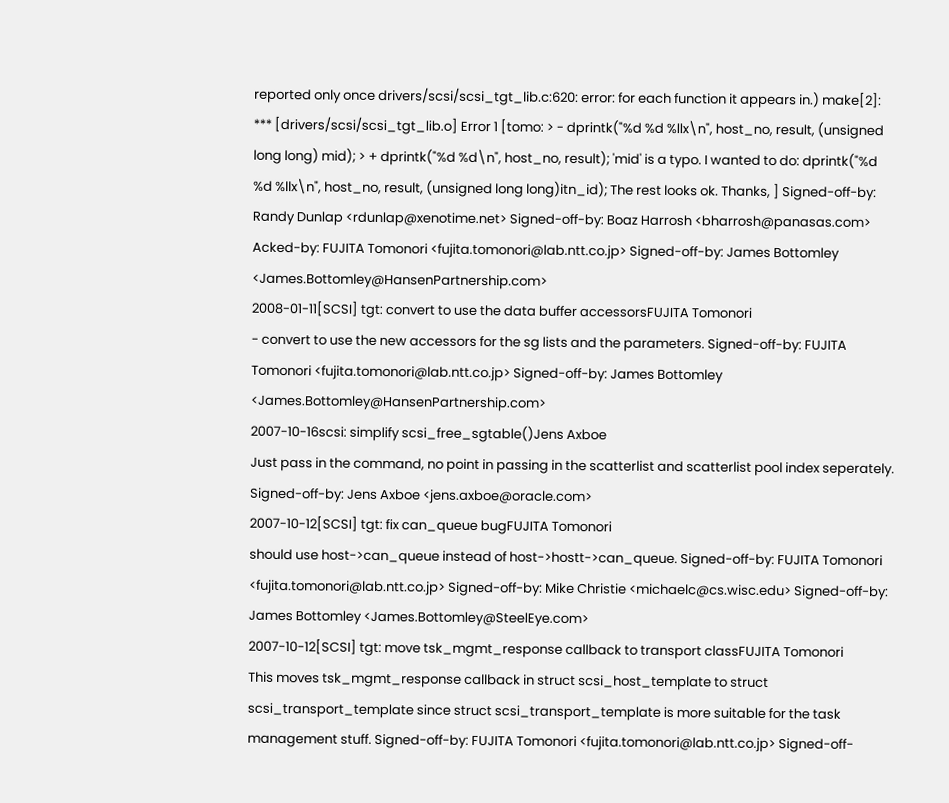reported only once drivers/scsi/scsi_tgt_lib.c:620: error: for each function it appears in.) make[2]: *** [drivers/scsi/scsi_tgt_lib.o] Error 1 [tomo: > - dprintk("%d %d %llx\n", host_no, result, (unsigned long long) mid); > + dprintk("%d %d\n", host_no, result); 'mid' is a typo. I wanted to do: dprintk("%d %d %llx\n", host_no, result, (unsigned long long)itn_id); The rest looks ok. Thanks, ] Signed-off-by: Randy Dunlap <rdunlap@xenotime.net> Signed-off-by: Boaz Harrosh <bharrosh@panasas.com> Acked-by: FUJITA Tomonori <fujita.tomonori@lab.ntt.co.jp> Signed-off-by: James Bottomley <James.Bottomley@HansenPartnership.com>
2008-01-11[SCSI] tgt: convert to use the data buffer accessorsFUJITA Tomonori
- convert to use the new accessors for the sg lists and the parameters. Signed-off-by: FUJITA Tomonori <fujita.tomonori@lab.ntt.co.jp> Signed-off-by: James Bottomley <James.Bottomley@HansenPartnership.com>
2007-10-16scsi: simplify scsi_free_sgtable()Jens Axboe
Just pass in the command, no point in passing in the scatterlist and scatterlist pool index seperately. Signed-off-by: Jens Axboe <jens.axboe@oracle.com>
2007-10-12[SCSI] tgt: fix can_queue bugFUJITA Tomonori
should use host->can_queue instead of host->hostt->can_queue. Signed-off-by: FUJITA Tomonori <fujita.tomonori@lab.ntt.co.jp> Signed-off-by: Mike Christie <michaelc@cs.wisc.edu> Signed-off-by: James Bottomley <James.Bottomley@SteelEye.com>
2007-10-12[SCSI] tgt: move tsk_mgmt_response callback to transport classFUJITA Tomonori
This moves tsk_mgmt_response callback in struct scsi_host_template to struct scsi_transport_template since struct scsi_transport_template is more suitable for the task management stuff. Signed-off-by: FUJITA Tomonori <fujita.tomonori@lab.ntt.co.jp> Signed-off-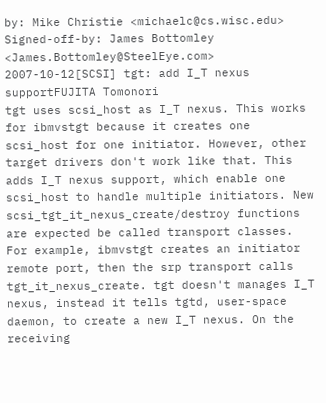by: Mike Christie <michaelc@cs.wisc.edu> Signed-off-by: James Bottomley <James.Bottomley@SteelEye.com>
2007-10-12[SCSI] tgt: add I_T nexus supportFUJITA Tomonori
tgt uses scsi_host as I_T nexus. This works for ibmvstgt because it creates one scsi_host for one initiator. However, other target drivers don't work like that. This adds I_T nexus support, which enable one scsi_host to handle multiple initiators. New scsi_tgt_it_nexus_create/destroy functions are expected be called transport classes. For example, ibmvstgt creates an initiator remote port, then the srp transport calls tgt_it_nexus_create. tgt doesn't manages I_T nexus, instead it tells tgtd, user-space daemon, to create a new I_T nexus. On the receiving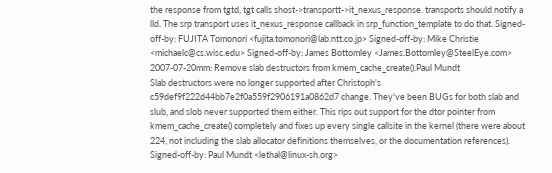the response from tgtd, tgt calls shost->transportt->it_nexus_response. transports should notify a lld. The srp transport uses it_nexus_response callback in srp_function_template to do that. Signed-off-by: FUJITA Tomonori <fujita.tomonori@lab.ntt.co.jp> Signed-off-by: Mike Christie <michaelc@cs.wisc.edu> Signed-off-by: James Bottomley <James.Bottomley@SteelEye.com>
2007-07-20mm: Remove slab destructors from kmem_cache_create().Paul Mundt
Slab destructors were no longer supported after Christoph's c59def9f222d44bb7e2f0a559f2906191a0862d7 change. They've been BUGs for both slab and slub, and slob never supported them either. This rips out support for the dtor pointer from kmem_cache_create() completely and fixes up every single callsite in the kernel (there were about 224, not including the slab allocator definitions themselves, or the documentation references). Signed-off-by: Paul Mundt <lethal@linux-sh.org>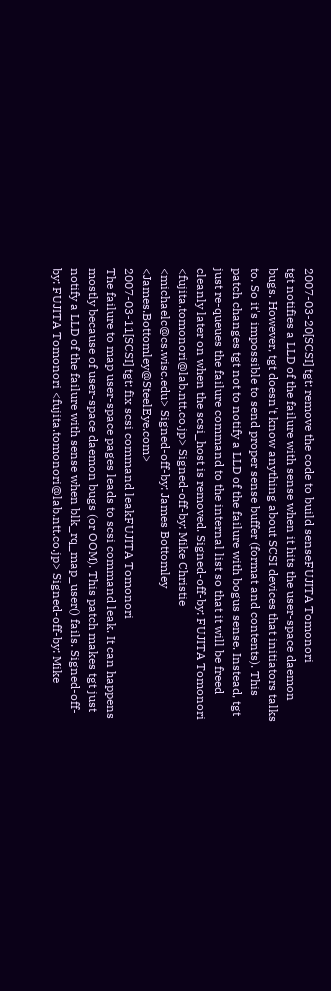2007-03-20[SCSI] tgt: remove the code to build senseFUJITA Tomonori
tgt notifies a LLD of the failure with sense when it hits the user-space daemon bugs. However, tgt doesn't know anything about SCSI devices that initiators talks to. So it's impossible to send proper sense buffer (format and contents). This patch changes tgt not to notify a LLD of the failure with bogus sense. Instead, tgt just re-queues the failure command to the internal list so that it will be freed cleanly later on when the scsi_host is removed. Signed-off-by: FUJITA Tomonori <fujita.tomonori@lab.ntt.co.jp> Signed-off-by: Mike Christie <michaelc@cs.wisc.edu> Signed-off-by: James Bottomley <James.Bottomley@SteelEye.com>
2007-03-11[SCSI] tgt: fix scsi command leakFUJITA Tomonori
The failure to map user-space pages leads to scsi command leak. It can happens mostly because of user-space daemon bugs (or OOM). This patch makes tgt just notify a LLD of the failure with sense when blk_rq_map_user() fails. Signed-off-by: FUJITA Tomonori <fujita.tomonori@lab.ntt.co.jp> Signed-off-by: Mike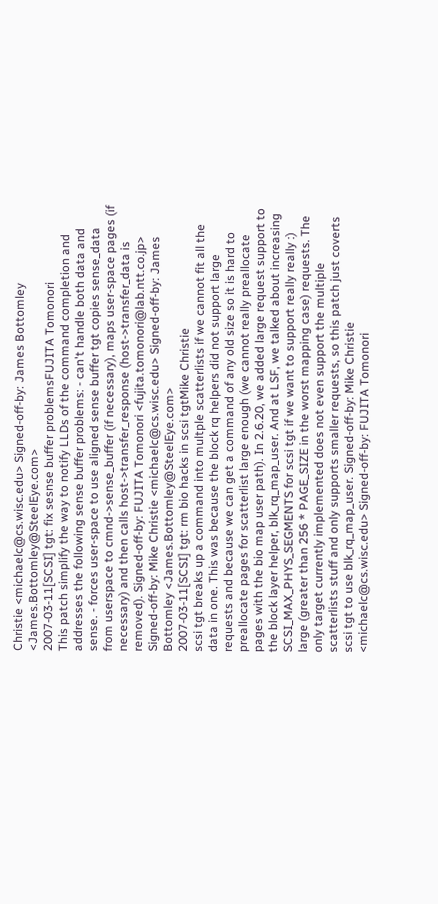Christie <michaelc@cs.wisc.edu> Signed-off-by: James Bottomley <James.Bottomley@SteelEye.com>
2007-03-11[SCSI] tgt: fix sesnse buffer problemsFUJITA Tomonori
This patch simplify the way to notify LLDs of the command completion and addresses the following sense buffer problems: - can't handle both data and sense. - forces user-space to use aligned sense buffer tgt copies sense_data from userspace to cmnd->sense_buffer (if necessary), maps user-space pages (if necessary) and then calls host->transfer_response (host->transfer_data is removed). Signed-off-by: FUJITA Tomonori <fujita.tomonori@lab.ntt.co.jp> Signed-off-by: Mike Christie <michaelc@cs.wisc.edu> Signed-off-by: James Bottomley <James.Bottomley@SteelEye.com>
2007-03-11[SCSI] tgt: rm bio hacks in scsi tgtMike Christie
scsi tgt breaks up a command into multple scatterlists if we cannot fit all the data in one. This was because the block rq helpers did not support large requests and because we can get a command of any old size so it is hard to preallocate pages for scatterlist large enough (we cannot really preallocate pages with the bio map user path). In 2.6.20, we added large request support to the block layer helper, blk_rq_map_user. And at LSF, we talked about increasing SCSI_MAX_PHYS_SEGMENTS for scsi tgt if we want to support really really :) large (greater than 256 * PAGE_SIZE in the worst mapping case) requests. The only target currently implemented does not even support the multiple scatterlists stuff and only supports smaller requests, so this patch just coverts scsi tgt to use blk_rq_map_user. Signed-off-by: Mike Christie <michaelc@cs.wisc.edu> Signed-off-by: FUJITA Tomonori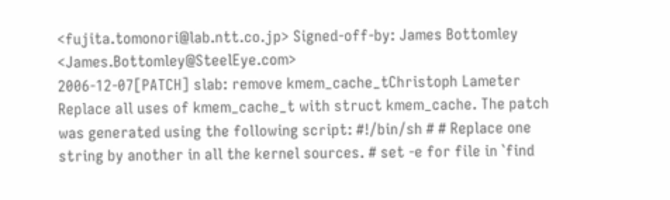<fujita.tomonori@lab.ntt.co.jp> Signed-off-by: James Bottomley <James.Bottomley@SteelEye.com>
2006-12-07[PATCH] slab: remove kmem_cache_tChristoph Lameter
Replace all uses of kmem_cache_t with struct kmem_cache. The patch was generated using the following script: #!/bin/sh # # Replace one string by another in all the kernel sources. # set -e for file in `find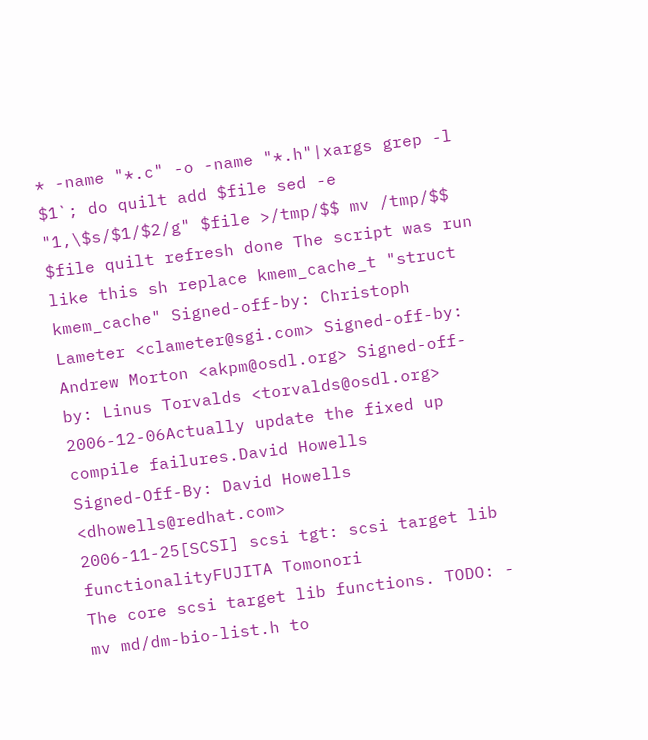* -name "*.c" -o -name "*.h"|xargs grep -l $1`; do quilt add $file sed -e "1,\$s/$1/$2/g" $file >/tmp/$$ mv /tmp/$$ $file quilt refresh done The script was run like this sh replace kmem_cache_t "struct kmem_cache" Signed-off-by: Christoph Lameter <clameter@sgi.com> Signed-off-by: Andrew Morton <akpm@osdl.org> Signed-off-by: Linus Torvalds <torvalds@osdl.org>
2006-12-06Actually update the fixed up compile failures.David Howells
Signed-Off-By: David Howells <dhowells@redhat.com>
2006-11-25[SCSI] scsi tgt: scsi target lib functionalityFUJITA Tomonori
The core scsi target lib functions. TODO: - mv md/dm-bio-list.h to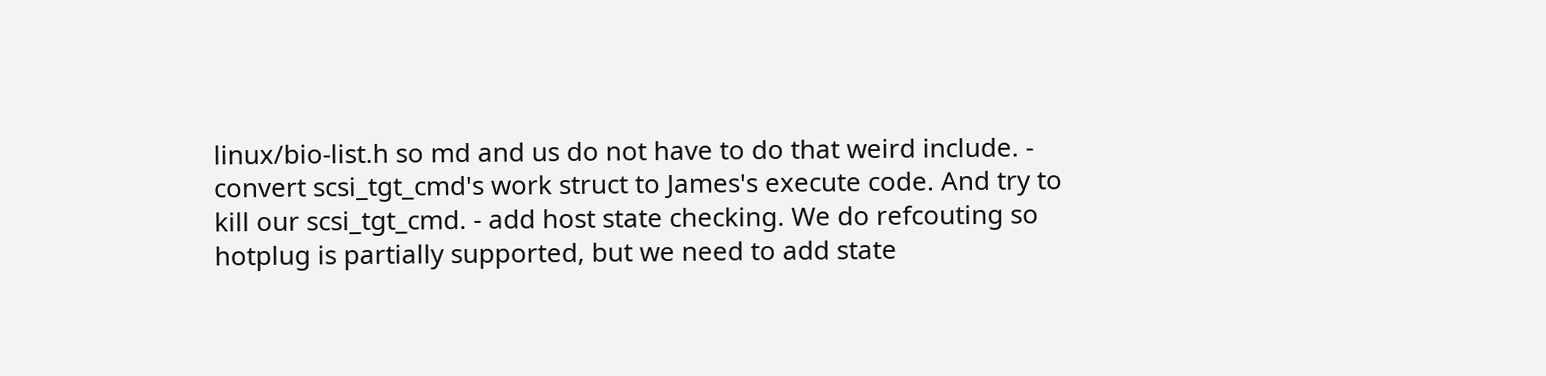linux/bio-list.h so md and us do not have to do that weird include. - convert scsi_tgt_cmd's work struct to James's execute code. And try to kill our scsi_tgt_cmd. - add host state checking. We do refcouting so hotplug is partially supported, but we need to add state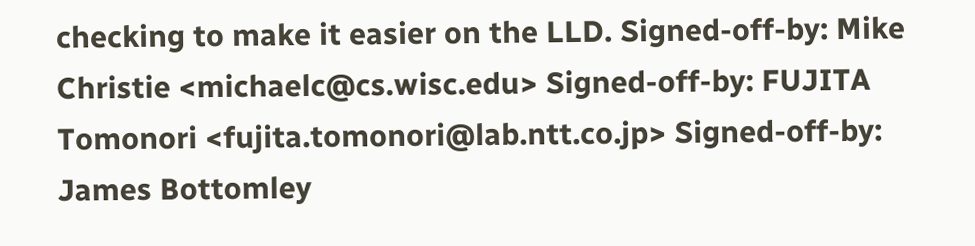checking to make it easier on the LLD. Signed-off-by: Mike Christie <michaelc@cs.wisc.edu> Signed-off-by: FUJITA Tomonori <fujita.tomonori@lab.ntt.co.jp> Signed-off-by: James Bottomley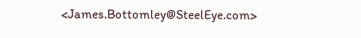<James.Bottomley@SteelEye.com>